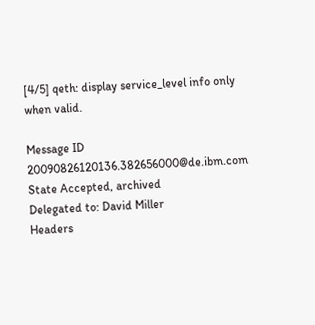[4/5] qeth: display service_level info only when valid.

Message ID 20090826120136.382656000@de.ibm.com
State Accepted, archived
Delegated to: David Miller
Headers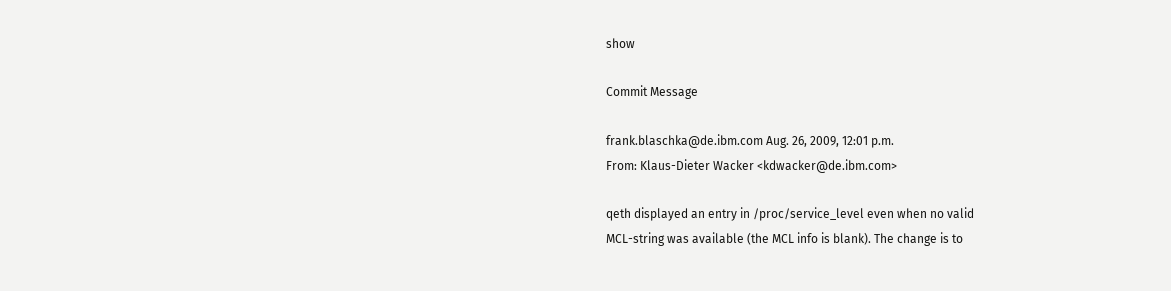show

Commit Message

frank.blaschka@de.ibm.com Aug. 26, 2009, 12:01 p.m.
From: Klaus-Dieter Wacker <kdwacker@de.ibm.com>

qeth displayed an entry in /proc/service_level even when no valid
MCL-string was available (the MCL info is blank). The change is to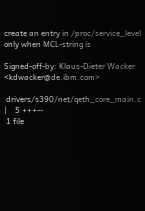create an entry in /proc/service_level only when MCL-string is

Signed-off-by: Klaus-Dieter Wacker <kdwacker@de.ibm.com>

 drivers/s390/net/qeth_core_main.c |    5 +++--
 1 file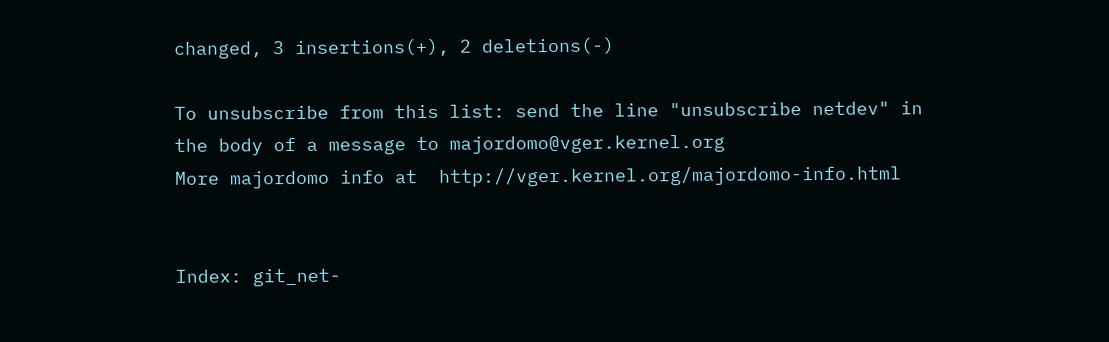changed, 3 insertions(+), 2 deletions(-)

To unsubscribe from this list: send the line "unsubscribe netdev" in
the body of a message to majordomo@vger.kernel.org
More majordomo info at  http://vger.kernel.org/majordomo-info.html


Index: git_net-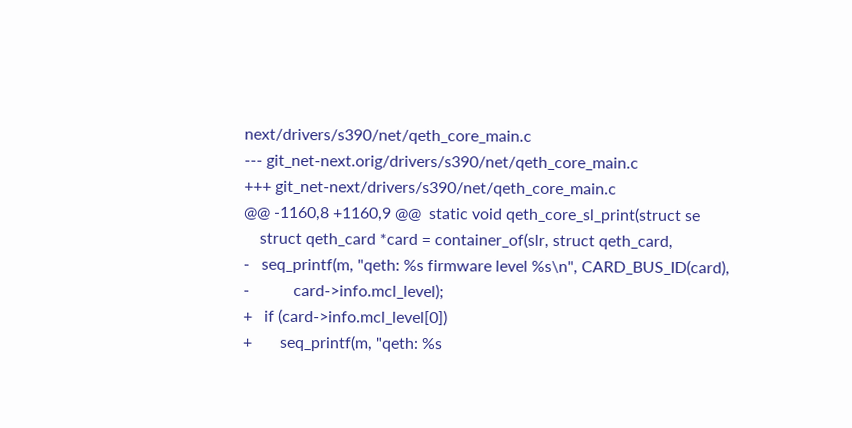next/drivers/s390/net/qeth_core_main.c
--- git_net-next.orig/drivers/s390/net/qeth_core_main.c
+++ git_net-next/drivers/s390/net/qeth_core_main.c
@@ -1160,8 +1160,9 @@  static void qeth_core_sl_print(struct se
    struct qeth_card *card = container_of(slr, struct qeth_card,
-   seq_printf(m, "qeth: %s firmware level %s\n", CARD_BUS_ID(card),
-           card->info.mcl_level);
+   if (card->info.mcl_level[0])
+       seq_printf(m, "qeth: %s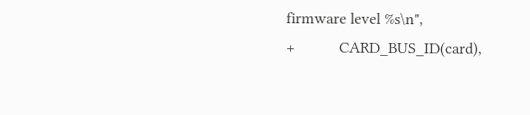firmware level %s\n",
+           CARD_BUS_ID(card),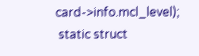card->info.mcl_level);
 static struct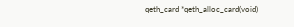qeth_card *qeth_alloc_card(void)